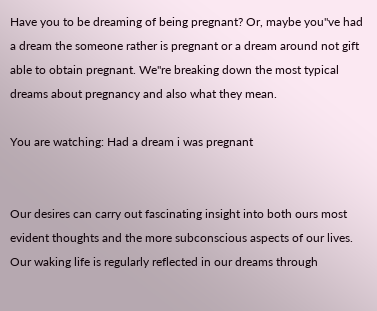Have you to be dreaming of being pregnant? Or, maybe you"ve had a dream the someone rather is pregnant or a dream around not gift able to obtain pregnant. We"re breaking down the most typical dreams about pregnancy and also what they mean.

You are watching: Had a dream i was pregnant


Our desires can carry out fascinating insight into both ours most evident thoughts and the more subconscious aspects of our lives. Our waking life is regularly reflected in our dreams through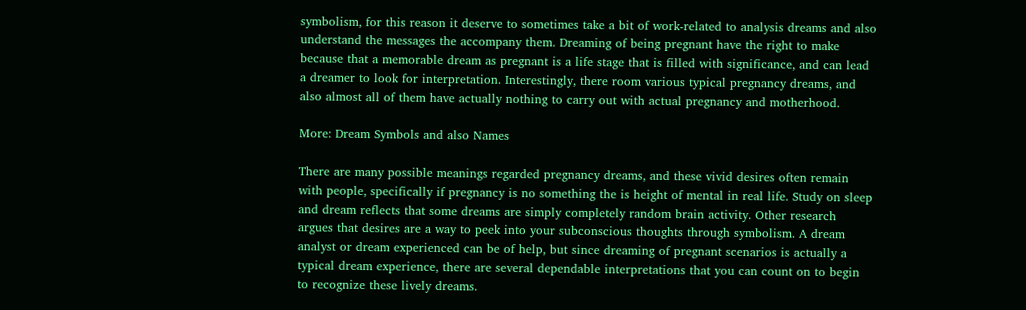symbolism, for this reason it deserve to sometimes take a bit of work-related to analysis dreams and also understand the messages the accompany them. Dreaming of being pregnant have the right to make because that a memorable dream as pregnant is a life stage that is filled with significance, and can lead a dreamer to look for interpretation. Interestingly, there room various typical pregnancy dreams, and also almost all of them have actually nothing to carry out with actual pregnancy and motherhood.

More: Dream Symbols and also Names

There are many possible meanings regarded pregnancy dreams, and these vivid desires often remain with people, specifically if pregnancy is no something the is height of mental in real life. Study on sleep and dream reflects that some dreams are simply completely random brain activity. Other research argues that desires are a way to peek into your subconscious thoughts through symbolism. A dream analyst or dream experienced can be of help, but since dreaming of pregnant scenarios is actually a typical dream experience, there are several dependable interpretations that you can count on to begin to recognize these lively dreams.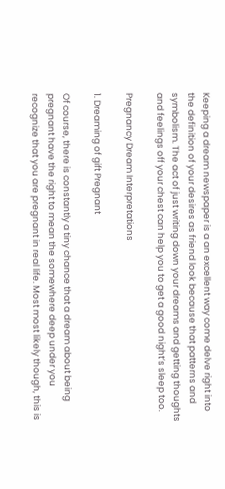Keeping a dream newspaper is a an excellent way come delve right into the definition of your desires as friend look because that patterns and symbolism. The act of just writing down your dreams and getting thoughts and feelings off your chest can help you to get a good night’s sleep too.

Pregnancy Dream Interpretations

1. Dreaming of gift Pregnant

Of course, there is constantly a tiny chance that a dream about being pregnant have the right to mean the somewhere deep under you recognize that you are pregnant in real life. Most most likely though, this is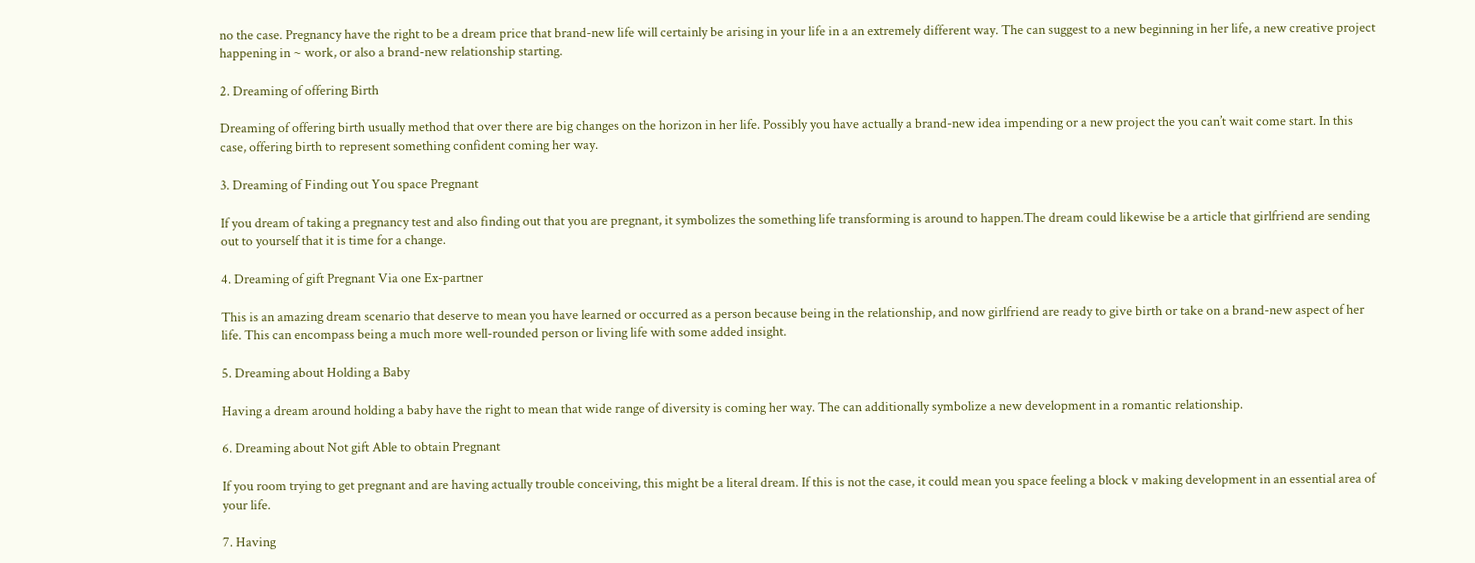no the case. Pregnancy have the right to be a dream price that brand-new life will certainly be arising in your life in a an extremely different way. The can suggest to a new beginning in her life, a new creative project happening in ~ work, or also a brand-new relationship starting.

2. Dreaming of offering Birth

Dreaming of offering birth usually method that over there are big changes on the horizon in her life. Possibly you have actually a brand-new idea impending or a new project the you can’t wait come start. In this case, offering birth to represent something confident coming her way.

3. Dreaming of Finding out You space Pregnant

If you dream of taking a pregnancy test and also finding out that you are pregnant, it symbolizes the something life transforming is around to happen.The dream could likewise be a article that girlfriend are sending out to yourself that it is time for a change.

4. Dreaming of gift Pregnant Via one Ex-partner

This is an amazing dream scenario that deserve to mean you have learned or occurred as a person because being in the relationship, and now girlfriend are ready to give birth or take on a brand-new aspect of her life. This can encompass being a much more well-rounded person or living life with some added insight.

5. Dreaming about Holding a Baby

Having a dream around holding a baby have the right to mean that wide range of diversity is coming her way. The can additionally symbolize a new development in a romantic relationship.

6. Dreaming about Not gift Able to obtain Pregnant

If you room trying to get pregnant and are having actually trouble conceiving, this might be a literal dream. If this is not the case, it could mean you space feeling a block v making development in an essential area of your life.

7. Having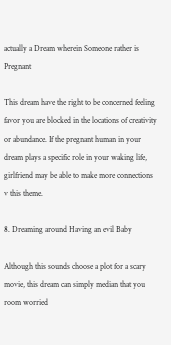actually a Dream wherein Someone rather is Pregnant

This dream have the right to be concerned feeling favor you are blocked in the locations of creativity or abundance. If the pregnant human in your dream plays a specific role in your waking life, girlfriend may be able to make more connections v this theme.

8. Dreaming around Having an evil Baby

Although this sounds choose a plot for a scary movie, this dream can simply median that you room worried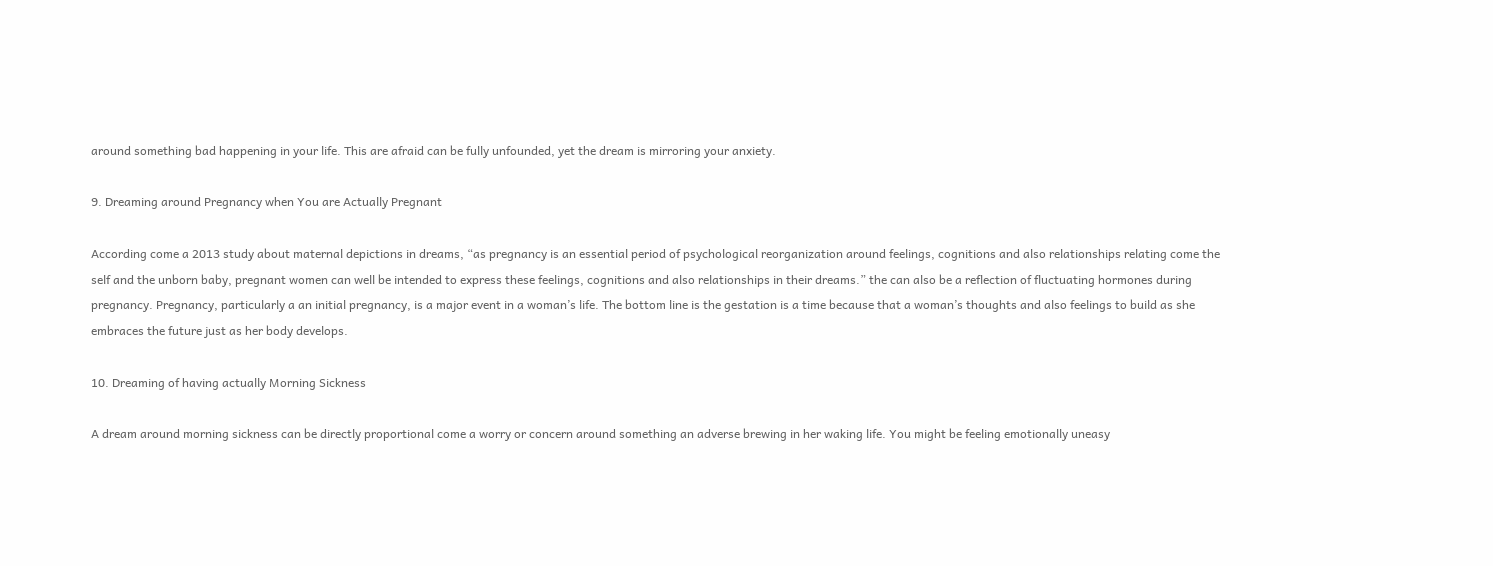around something bad happening in your life. This are afraid can be fully unfounded, yet the dream is mirroring your anxiety.

9. Dreaming around Pregnancy when You are Actually Pregnant

According come a 2013 study about maternal depictions in dreams, “as pregnancy is an essential period of psychological reorganization around feelings, cognitions and also relationships relating come the self and the unborn baby, pregnant women can well be intended to express these feelings, cognitions and also relationships in their dreams.” the can also be a reflection of fluctuating hormones during pregnancy. Pregnancy, particularly a an initial pregnancy, is a major event in a woman’s life. The bottom line is the gestation is a time because that a woman’s thoughts and also feelings to build as she embraces the future just as her body develops.

10. Dreaming of having actually Morning Sickness

A dream around morning sickness can be directly proportional come a worry or concern around something an adverse brewing in her waking life. You might be feeling emotionally uneasy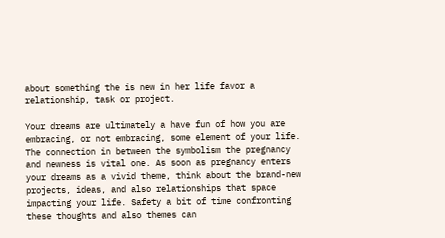about something the is new in her life favor a relationship, task or project.

Your dreams are ultimately a have fun of how you are embracing, or not embracing, some element of your life. The connection in between the symbolism the pregnancy and newness is vital one. As soon as pregnancy enters your dreams as a vivid theme, think about the brand-new projects, ideas, and also relationships that space impacting your life. Safety a bit of time confronting these thoughts and also themes can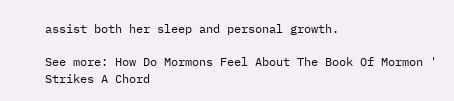assist both her sleep and personal growth.

See more: How Do Mormons Feel About The Book Of Mormon ' Strikes A Chord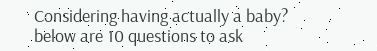Considering having actually a baby? below are 10 questions to ask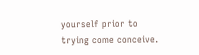yourself prior to trying come conceive.